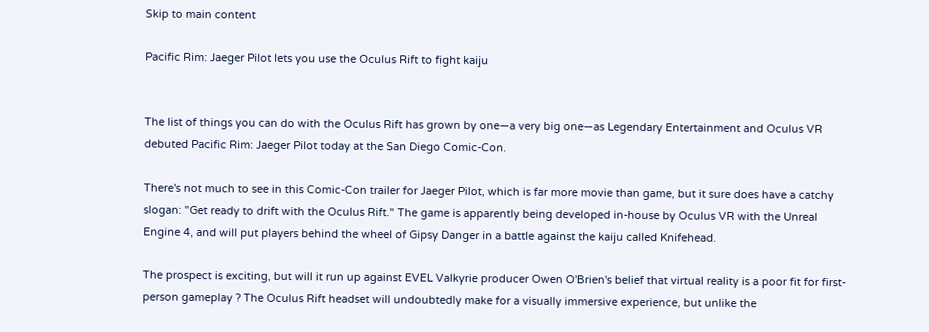Skip to main content

Pacific Rim: Jaeger Pilot lets you use the Oculus Rift to fight kaiju


The list of things you can do with the Oculus Rift has grown by one—a very big one—as Legendary Entertainment and Oculus VR debuted Pacific Rim: Jaeger Pilot today at the San Diego Comic-Con.

There's not much to see in this Comic-Con trailer for Jaeger Pilot, which is far more movie than game, but it sure does have a catchy slogan: "Get ready to drift with the Oculus Rift." The game is apparently being developed in-house by Oculus VR with the Unreal Engine 4, and will put players behind the wheel of Gipsy Danger in a battle against the kaiju called Knifehead.

The prospect is exciting, but will it run up against EVEL Valkyrie producer Owen O'Brien's belief that virtual reality is a poor fit for first-person gameplay ? The Oculus Rift headset will undoubtedly make for a visually immersive experience, but unlike the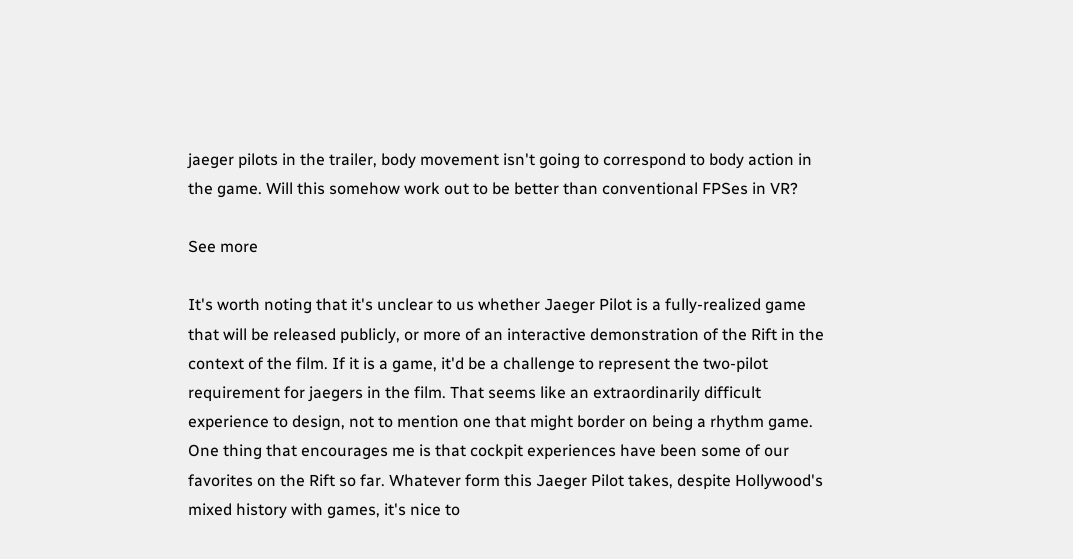jaeger pilots in the trailer, body movement isn't going to correspond to body action in the game. Will this somehow work out to be better than conventional FPSes in VR?

See more

It's worth noting that it's unclear to us whether Jaeger Pilot is a fully-realized game that will be released publicly, or more of an interactive demonstration of the Rift in the context of the film. If it is a game, it'd be a challenge to represent the two-pilot requirement for jaegers in the film. That seems like an extraordinarily difficult experience to design, not to mention one that might border on being a rhythm game. One thing that encourages me is that cockpit experiences have been some of our favorites on the Rift so far. Whatever form this Jaeger Pilot takes, despite Hollywood's mixed history with games, it's nice to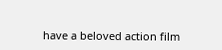have a beloved action film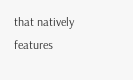that natively features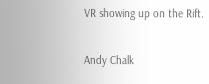VR showing up on the Rift.

Andy Chalk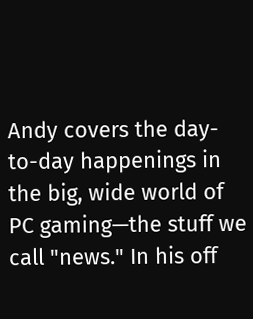Andy covers the day-to-day happenings in the big, wide world of PC gaming—the stuff we call "news." In his off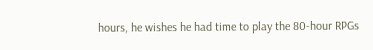hours, he wishes he had time to play the 80-hour RPGs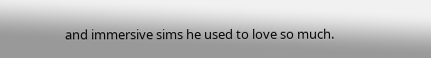and immersive sims he used to love so much.